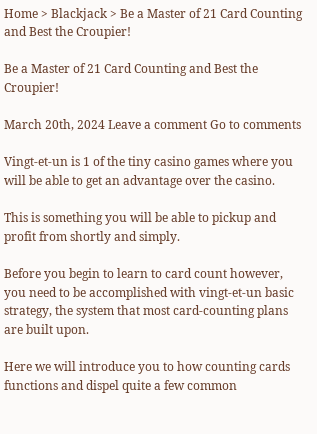Home > Blackjack > Be a Master of 21 Card Counting and Best the Croupier!

Be a Master of 21 Card Counting and Best the Croupier!

March 20th, 2024 Leave a comment Go to comments

Vingt-et-un is 1 of the tiny casino games where you will be able to get an advantage over the casino.

This is something you will be able to pickup and profit from shortly and simply.

Before you begin to learn to card count however, you need to be accomplished with vingt-et-un basic strategy, the system that most card-counting plans are built upon.

Here we will introduce you to how counting cards functions and dispel quite a few common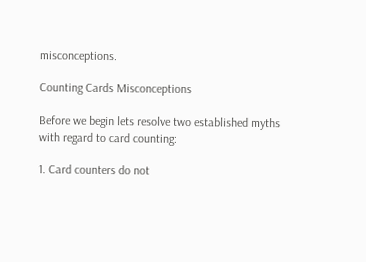misconceptions.

Counting Cards Misconceptions

Before we begin lets resolve two established myths with regard to card counting:

1. Card counters do not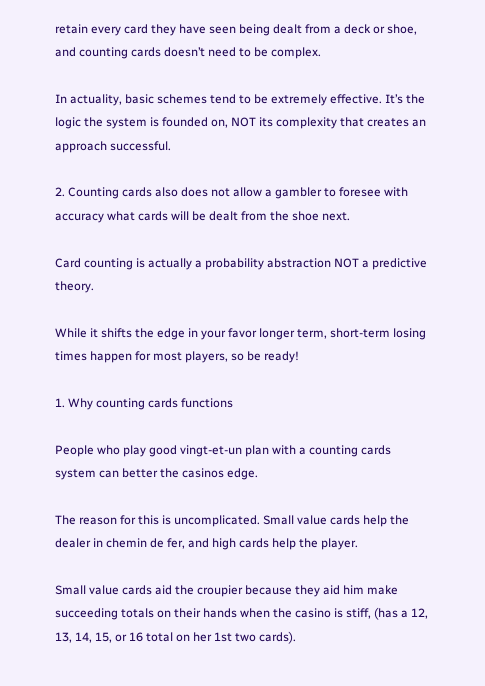retain every card they have seen being dealt from a deck or shoe, and counting cards doesn’t need to be complex.

In actuality, basic schemes tend to be extremely effective. It’s the logic the system is founded on, NOT its complexity that creates an approach successful.

2. Counting cards also does not allow a gambler to foresee with accuracy what cards will be dealt from the shoe next.

Card counting is actually a probability abstraction NOT a predictive theory.

While it shifts the edge in your favor longer term, short-term losing times happen for most players, so be ready!

1. Why counting cards functions

People who play good vingt-et-un plan with a counting cards system can better the casinos edge.

The reason for this is uncomplicated. Small value cards help the dealer in chemin de fer, and high cards help the player.

Small value cards aid the croupier because they aid him make succeeding totals on their hands when the casino is stiff, (has a 12, 13, 14, 15, or 16 total on her 1st two cards).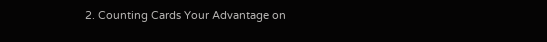2. Counting Cards Your Advantage on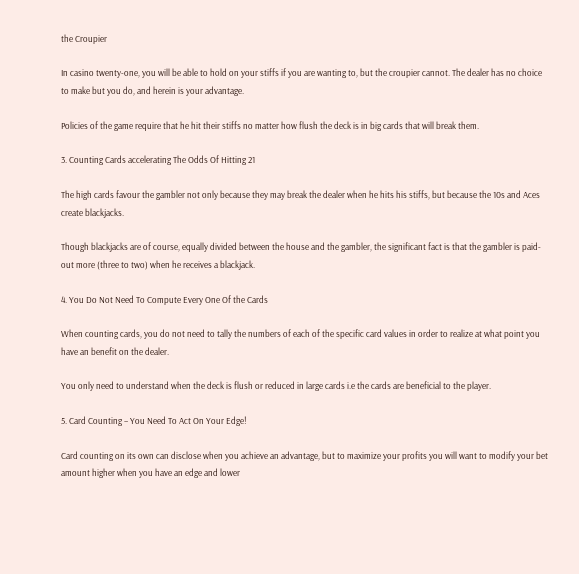the Croupier

In casino twenty-one, you will be able to hold on your stiffs if you are wanting to, but the croupier cannot. The dealer has no choice to make but you do, and herein is your advantage.

Policies of the game require that he hit their stiffs no matter how flush the deck is in big cards that will break them.

3. Counting Cards accelerating The Odds Of Hitting 21

The high cards favour the gambler not only because they may break the dealer when he hits his stiffs, but because the 10s and Aces create blackjacks.

Though blackjacks are of course, equally divided between the house and the gambler, the significant fact is that the gambler is paid-out more (three to two) when he receives a blackjack.

4. You Do Not Need To Compute Every One Of the Cards

When counting cards, you do not need to tally the numbers of each of the specific card values in order to realize at what point you have an benefit on the dealer.

You only need to understand when the deck is flush or reduced in large cards i.e the cards are beneficial to the player.

5. Card Counting – You Need To Act On Your Edge!

Card counting on its own can disclose when you achieve an advantage, but to maximize your profits you will want to modify your bet amount higher when you have an edge and lower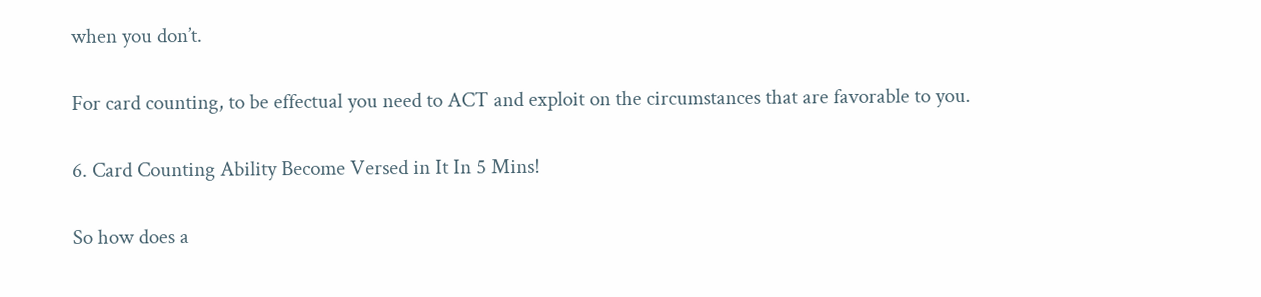when you don’t.

For card counting, to be effectual you need to ACT and exploit on the circumstances that are favorable to you.

6. Card Counting Ability Become Versed in It In 5 Mins!

So how does a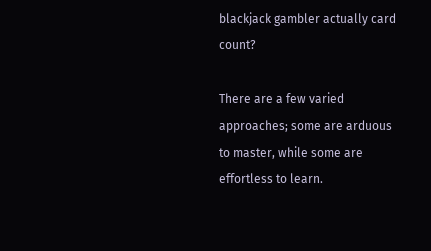blackjack gambler actually card count?

There are a few varied approaches; some are arduous to master, while some are effortless to learn.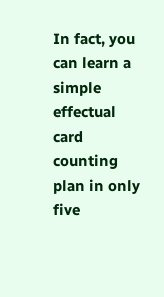In fact, you can learn a simple effectual card counting plan in only five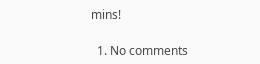mins!

  1. No comments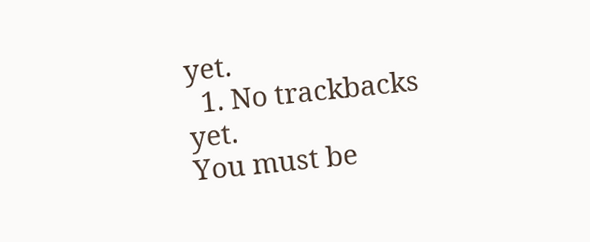yet.
  1. No trackbacks yet.
You must be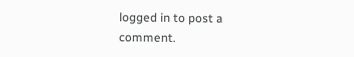logged in to post a comment.